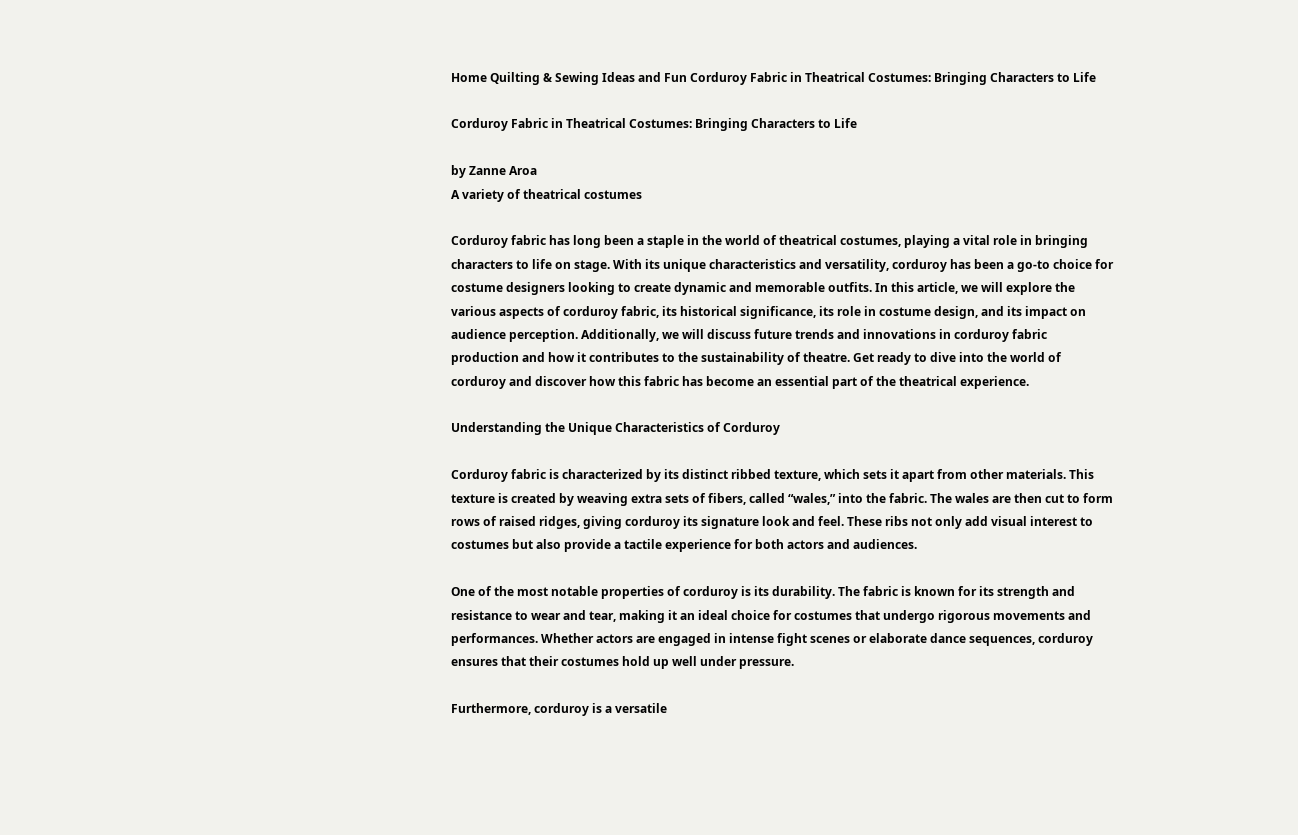Home Quilting & Sewing Ideas and Fun Corduroy Fabric in Theatrical Costumes: Bringing Characters to Life

Corduroy Fabric in Theatrical Costumes: Bringing Characters to Life

by Zanne Aroa
A variety of theatrical costumes

Corduroy fabric has long been a staple in the world of theatrical costumes, playing a vital role in bringing characters to life on stage. With its unique characteristics and versatility, corduroy has been a go-to choice for costume designers looking to create dynamic and memorable outfits. In this article, we will explore the various aspects of corduroy fabric, its historical significance, its role in costume design, and its impact on audience perception. Additionally, we will discuss future trends and innovations in corduroy fabric production and how it contributes to the sustainability of theatre. Get ready to dive into the world of corduroy and discover how this fabric has become an essential part of the theatrical experience.

Understanding the Unique Characteristics of Corduroy

Corduroy fabric is characterized by its distinct ribbed texture, which sets it apart from other materials. This texture is created by weaving extra sets of fibers, called “wales,” into the fabric. The wales are then cut to form rows of raised ridges, giving corduroy its signature look and feel. These ribs not only add visual interest to costumes but also provide a tactile experience for both actors and audiences.

One of the most notable properties of corduroy is its durability. The fabric is known for its strength and resistance to wear and tear, making it an ideal choice for costumes that undergo rigorous movements and performances. Whether actors are engaged in intense fight scenes or elaborate dance sequences, corduroy ensures that their costumes hold up well under pressure.

Furthermore, corduroy is a versatile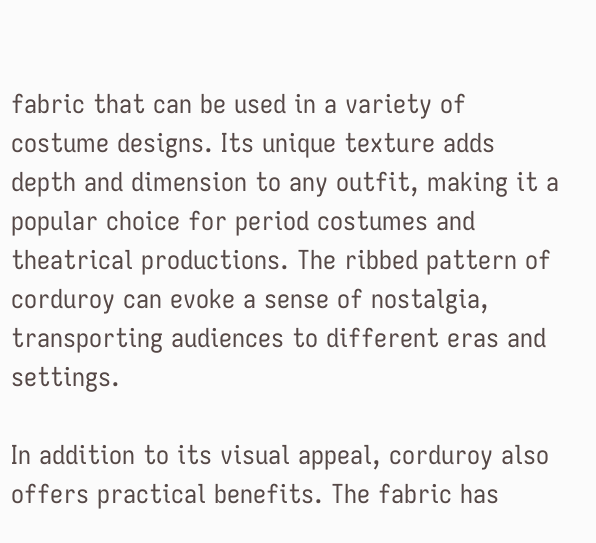fabric that can be used in a variety of costume designs. Its unique texture adds depth and dimension to any outfit, making it a popular choice for period costumes and theatrical productions. The ribbed pattern of corduroy can evoke a sense of nostalgia, transporting audiences to different eras and settings.

In addition to its visual appeal, corduroy also offers practical benefits. The fabric has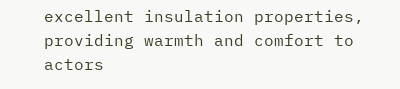excellent insulation properties, providing warmth and comfort to actors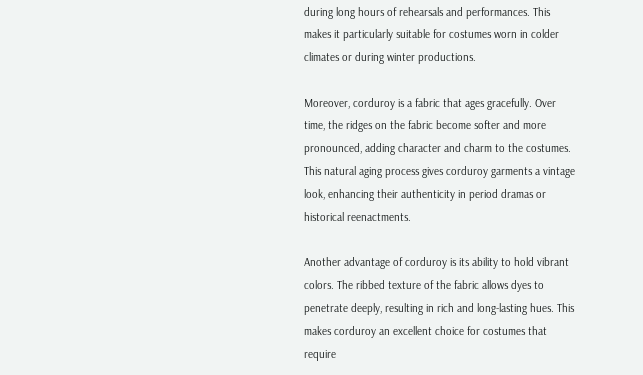during long hours of rehearsals and performances. This makes it particularly suitable for costumes worn in colder climates or during winter productions.

Moreover, corduroy is a fabric that ages gracefully. Over time, the ridges on the fabric become softer and more pronounced, adding character and charm to the costumes. This natural aging process gives corduroy garments a vintage look, enhancing their authenticity in period dramas or historical reenactments.

Another advantage of corduroy is its ability to hold vibrant colors. The ribbed texture of the fabric allows dyes to penetrate deeply, resulting in rich and long-lasting hues. This makes corduroy an excellent choice for costumes that require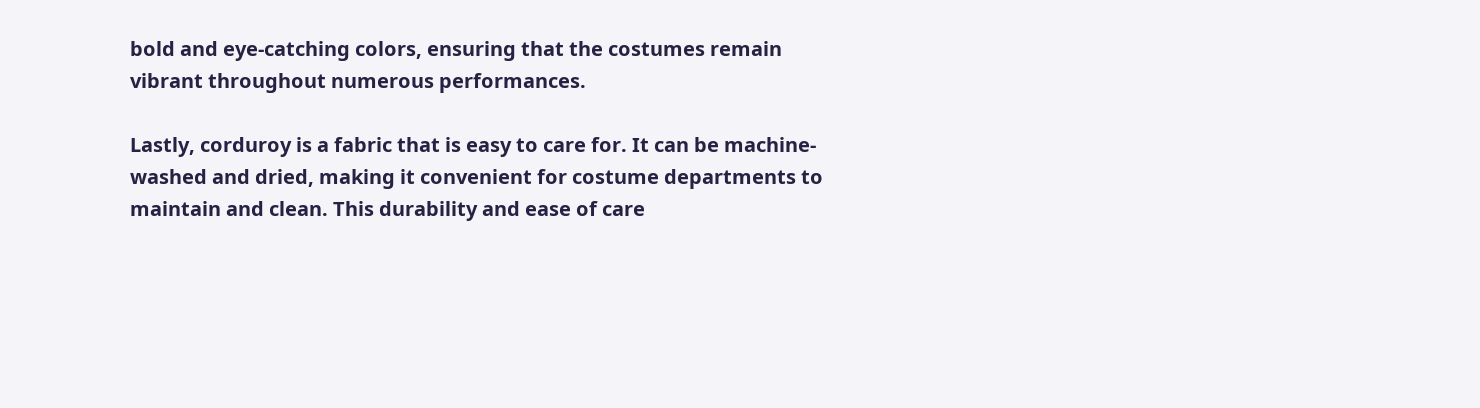bold and eye-catching colors, ensuring that the costumes remain vibrant throughout numerous performances.

Lastly, corduroy is a fabric that is easy to care for. It can be machine-washed and dried, making it convenient for costume departments to maintain and clean. This durability and ease of care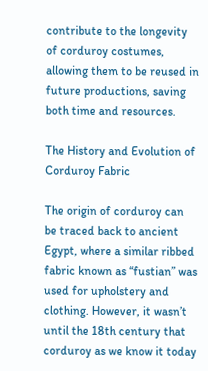contribute to the longevity of corduroy costumes, allowing them to be reused in future productions, saving both time and resources.

The History and Evolution of Corduroy Fabric

The origin of corduroy can be traced back to ancient Egypt, where a similar ribbed fabric known as “fustian” was used for upholstery and clothing. However, it wasn’t until the 18th century that corduroy as we know it today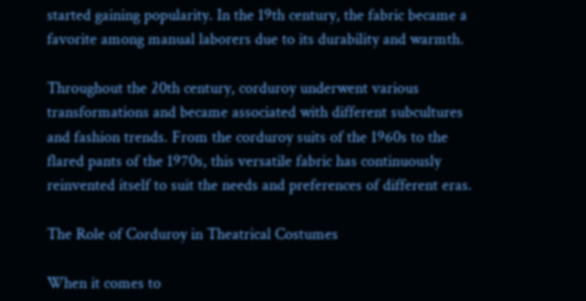started gaining popularity. In the 19th century, the fabric became a favorite among manual laborers due to its durability and warmth.

Throughout the 20th century, corduroy underwent various transformations and became associated with different subcultures and fashion trends. From the corduroy suits of the 1960s to the flared pants of the 1970s, this versatile fabric has continuously reinvented itself to suit the needs and preferences of different eras.

The Role of Corduroy in Theatrical Costumes

When it comes to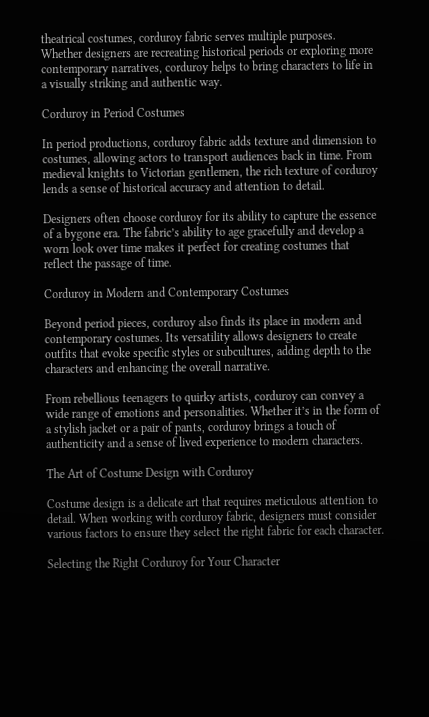theatrical costumes, corduroy fabric serves multiple purposes. Whether designers are recreating historical periods or exploring more contemporary narratives, corduroy helps to bring characters to life in a visually striking and authentic way.

Corduroy in Period Costumes

In period productions, corduroy fabric adds texture and dimension to costumes, allowing actors to transport audiences back in time. From medieval knights to Victorian gentlemen, the rich texture of corduroy lends a sense of historical accuracy and attention to detail.

Designers often choose corduroy for its ability to capture the essence of a bygone era. The fabric’s ability to age gracefully and develop a worn look over time makes it perfect for creating costumes that reflect the passage of time.

Corduroy in Modern and Contemporary Costumes

Beyond period pieces, corduroy also finds its place in modern and contemporary costumes. Its versatility allows designers to create outfits that evoke specific styles or subcultures, adding depth to the characters and enhancing the overall narrative.

From rebellious teenagers to quirky artists, corduroy can convey a wide range of emotions and personalities. Whether it’s in the form of a stylish jacket or a pair of pants, corduroy brings a touch of authenticity and a sense of lived experience to modern characters.

The Art of Costume Design with Corduroy

Costume design is a delicate art that requires meticulous attention to detail. When working with corduroy fabric, designers must consider various factors to ensure they select the right fabric for each character.

Selecting the Right Corduroy for Your Character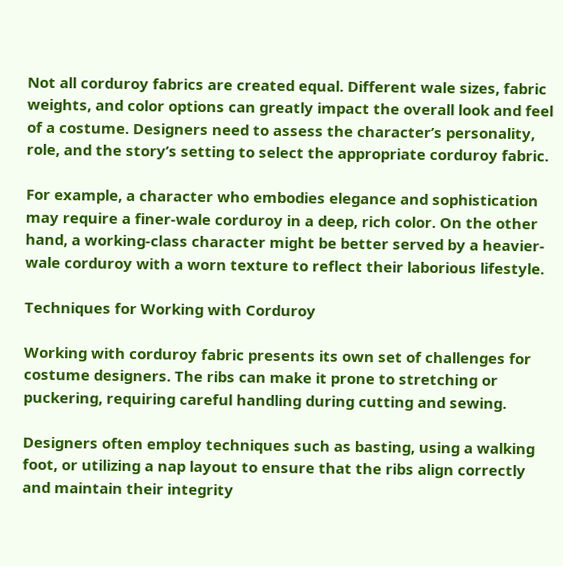Not all corduroy fabrics are created equal. Different wale sizes, fabric weights, and color options can greatly impact the overall look and feel of a costume. Designers need to assess the character’s personality, role, and the story’s setting to select the appropriate corduroy fabric.

For example, a character who embodies elegance and sophistication may require a finer-wale corduroy in a deep, rich color. On the other hand, a working-class character might be better served by a heavier-wale corduroy with a worn texture to reflect their laborious lifestyle.

Techniques for Working with Corduroy

Working with corduroy fabric presents its own set of challenges for costume designers. The ribs can make it prone to stretching or puckering, requiring careful handling during cutting and sewing.

Designers often employ techniques such as basting, using a walking foot, or utilizing a nap layout to ensure that the ribs align correctly and maintain their integrity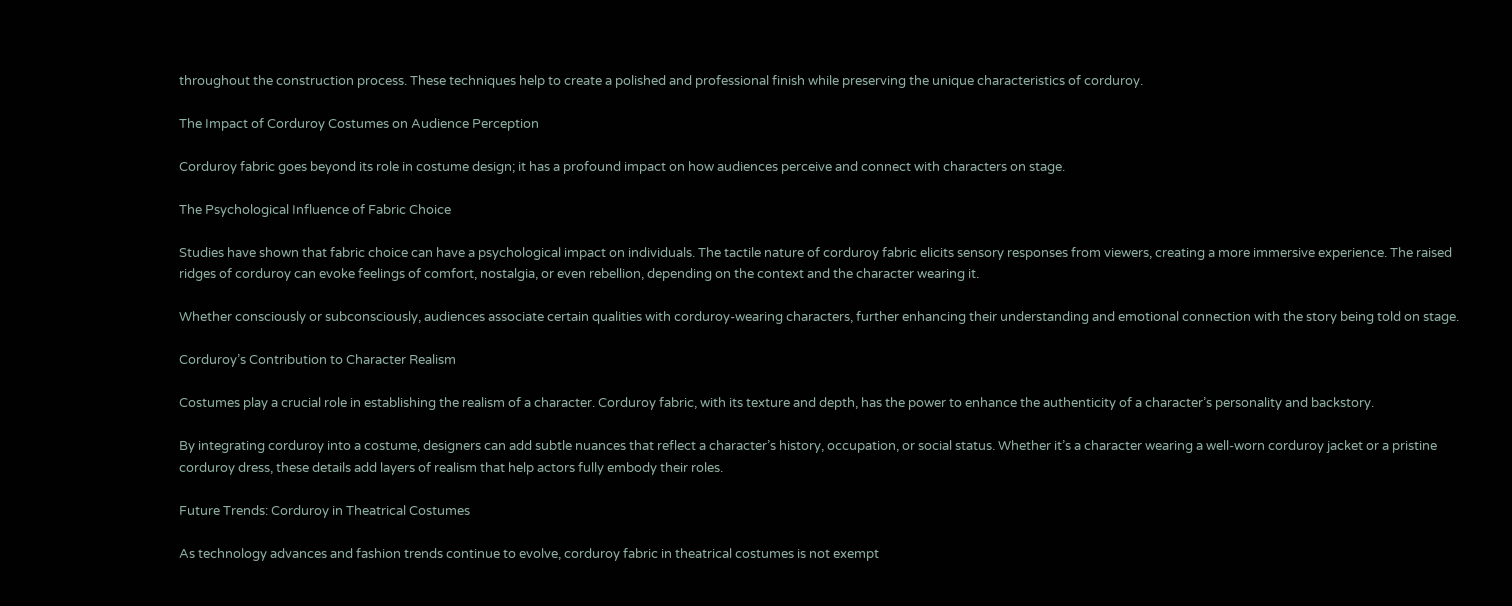throughout the construction process. These techniques help to create a polished and professional finish while preserving the unique characteristics of corduroy.

The Impact of Corduroy Costumes on Audience Perception

Corduroy fabric goes beyond its role in costume design; it has a profound impact on how audiences perceive and connect with characters on stage.

The Psychological Influence of Fabric Choice

Studies have shown that fabric choice can have a psychological impact on individuals. The tactile nature of corduroy fabric elicits sensory responses from viewers, creating a more immersive experience. The raised ridges of corduroy can evoke feelings of comfort, nostalgia, or even rebellion, depending on the context and the character wearing it.

Whether consciously or subconsciously, audiences associate certain qualities with corduroy-wearing characters, further enhancing their understanding and emotional connection with the story being told on stage.

Corduroy’s Contribution to Character Realism

Costumes play a crucial role in establishing the realism of a character. Corduroy fabric, with its texture and depth, has the power to enhance the authenticity of a character’s personality and backstory.

By integrating corduroy into a costume, designers can add subtle nuances that reflect a character’s history, occupation, or social status. Whether it’s a character wearing a well-worn corduroy jacket or a pristine corduroy dress, these details add layers of realism that help actors fully embody their roles.

Future Trends: Corduroy in Theatrical Costumes

As technology advances and fashion trends continue to evolve, corduroy fabric in theatrical costumes is not exempt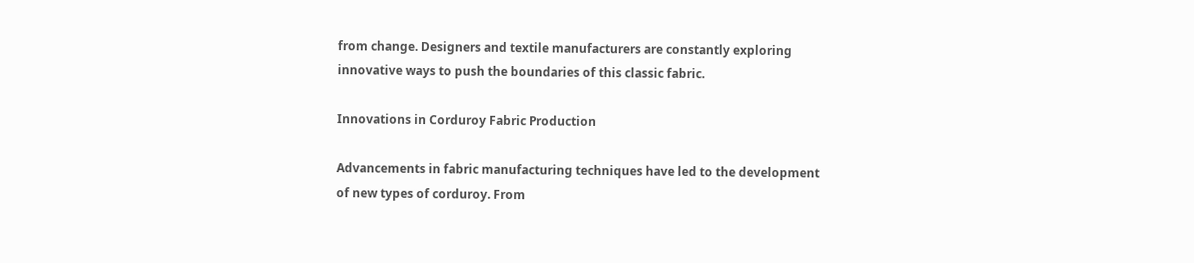from change. Designers and textile manufacturers are constantly exploring innovative ways to push the boundaries of this classic fabric.

Innovations in Corduroy Fabric Production

Advancements in fabric manufacturing techniques have led to the development of new types of corduroy. From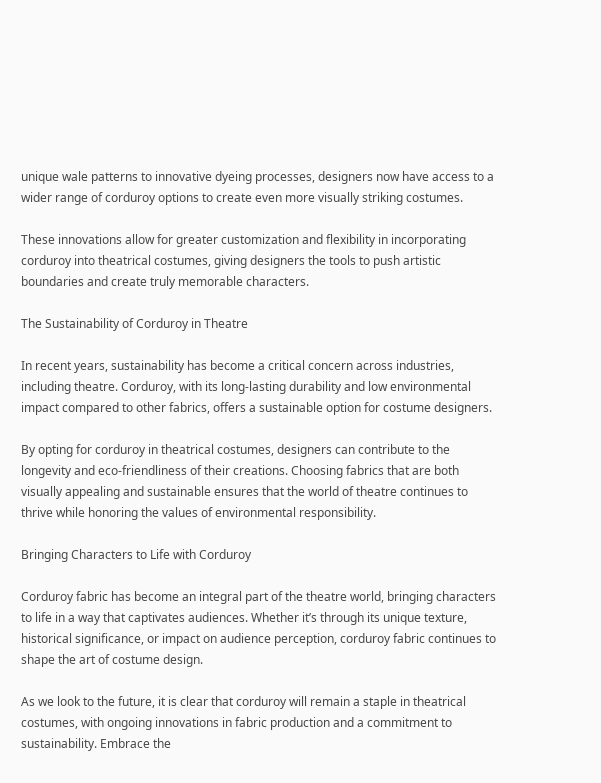unique wale patterns to innovative dyeing processes, designers now have access to a wider range of corduroy options to create even more visually striking costumes.

These innovations allow for greater customization and flexibility in incorporating corduroy into theatrical costumes, giving designers the tools to push artistic boundaries and create truly memorable characters.

The Sustainability of Corduroy in Theatre

In recent years, sustainability has become a critical concern across industries, including theatre. Corduroy, with its long-lasting durability and low environmental impact compared to other fabrics, offers a sustainable option for costume designers.

By opting for corduroy in theatrical costumes, designers can contribute to the longevity and eco-friendliness of their creations. Choosing fabrics that are both visually appealing and sustainable ensures that the world of theatre continues to thrive while honoring the values of environmental responsibility.

Bringing Characters to Life with Corduroy

Corduroy fabric has become an integral part of the theatre world, bringing characters to life in a way that captivates audiences. Whether it’s through its unique texture, historical significance, or impact on audience perception, corduroy fabric continues to shape the art of costume design.

As we look to the future, it is clear that corduroy will remain a staple in theatrical costumes, with ongoing innovations in fabric production and a commitment to sustainability. Embrace the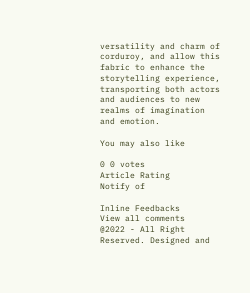versatility and charm of corduroy, and allow this fabric to enhance the storytelling experience, transporting both actors and audiences to new realms of imagination and emotion.

You may also like

0 0 votes
Article Rating
Notify of

Inline Feedbacks
View all comments
@2022 - All Right Reserved. Designed and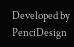Developed by PenciDesign